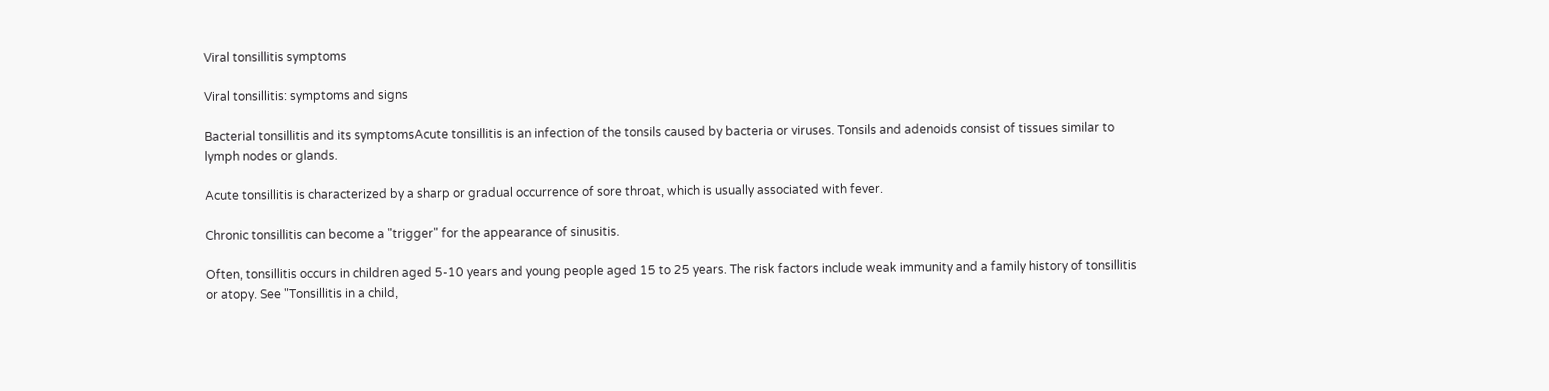Viral tonsillitis symptoms

Viral tonsillitis: symptoms and signs

Bacterial tonsillitis and its symptomsAcute tonsillitis is an infection of the tonsils caused by bacteria or viruses. Tonsils and adenoids consist of tissues similar to lymph nodes or glands.

Acute tonsillitis is characterized by a sharp or gradual occurrence of sore throat, which is usually associated with fever.

Chronic tonsillitis can become a "trigger" for the appearance of sinusitis.

Often, tonsillitis occurs in children aged 5-10 years and young people aged 15 to 25 years. The risk factors include weak immunity and a family history of tonsillitis or atopy. See "Tonsillitis in a child,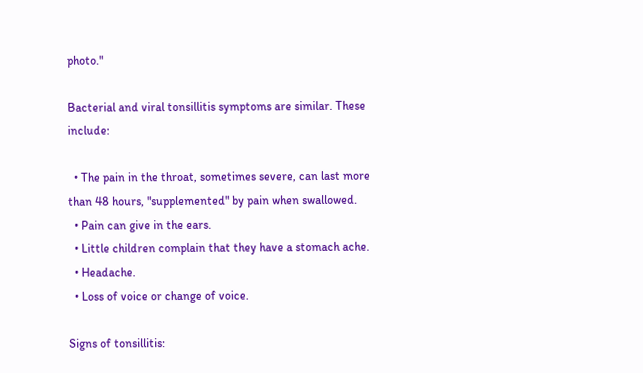photo."

Bacterial and viral tonsillitis symptoms are similar. These include:

  • The pain in the throat, sometimes severe, can last more than 48 hours, "supplemented" by pain when swallowed.
  • Pain can give in the ears.
  • Little children complain that they have a stomach ache.
  • Headache.
  • Loss of voice or change of voice.

Signs of tonsillitis: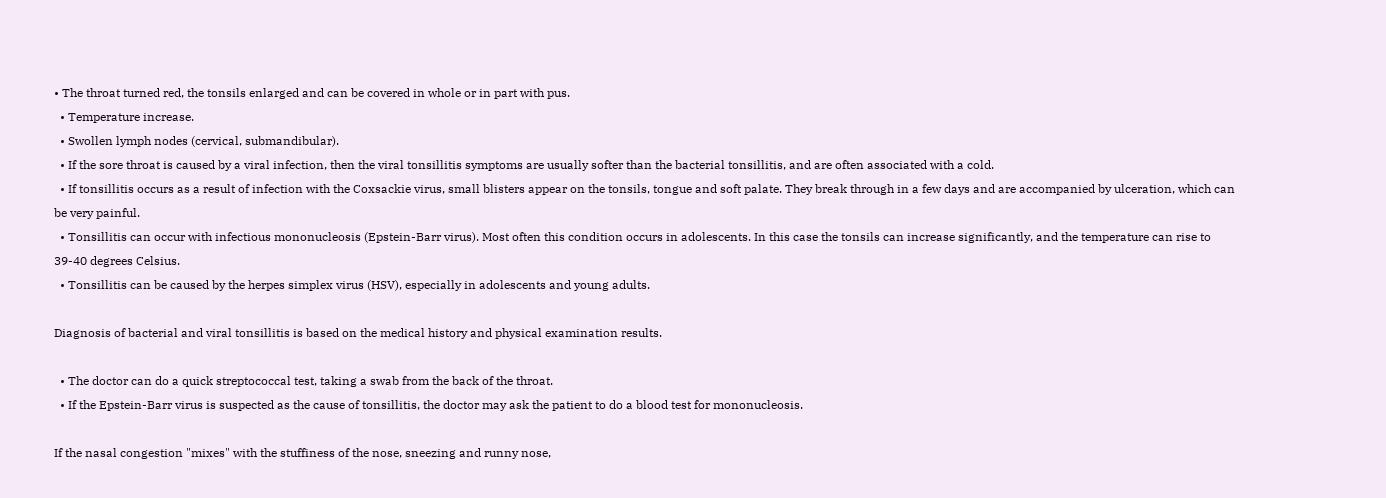• The throat turned red, the tonsils enlarged and can be covered in whole or in part with pus.
  • Temperature increase.
  • Swollen lymph nodes (cervical, submandibular).
  • If the sore throat is caused by a viral infection, then the viral tonsillitis symptoms are usually softer than the bacterial tonsillitis, and are often associated with a cold.
  • If tonsillitis occurs as a result of infection with the Coxsackie virus, small blisters appear on the tonsils, tongue and soft palate. They break through in a few days and are accompanied by ulceration, which can be very painful.
  • Tonsillitis can occur with infectious mononucleosis (Epstein-Barr virus). Most often this condition occurs in adolescents. In this case the tonsils can increase significantly, and the temperature can rise to 39-40 degrees Celsius.
  • Tonsillitis can be caused by the herpes simplex virus (HSV), especially in adolescents and young adults.

Diagnosis of bacterial and viral tonsillitis is based on the medical history and physical examination results.

  • The doctor can do a quick streptococcal test, taking a swab from the back of the throat.
  • If the Epstein-Barr virus is suspected as the cause of tonsillitis, the doctor may ask the patient to do a blood test for mononucleosis.

If the nasal congestion "mixes" with the stuffiness of the nose, sneezing and runny nose,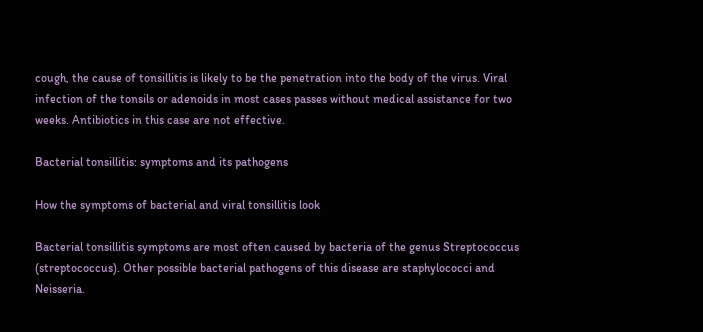cough, the cause of tonsillitis is likely to be the penetration into the body of the virus. Viral infection of the tonsils or adenoids in most cases passes without medical assistance for two weeks. Antibiotics in this case are not effective.

Bacterial tonsillitis: symptoms and its pathogens

How the symptoms of bacterial and viral tonsillitis look

Bacterial tonsillitis symptoms are most often caused by bacteria of the genus Streptococcus (streptococcus). Other possible bacterial pathogens of this disease are staphylococci and Neisseria.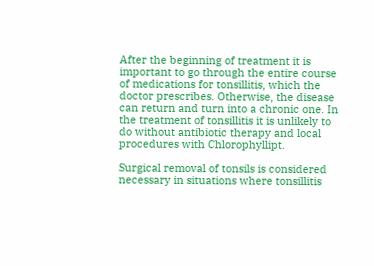After the beginning of treatment it is important to go through the entire course of medications for tonsillitis, which the doctor prescribes. Otherwise, the disease can return and turn into a chronic one. In the treatment of tonsillitis it is unlikely to do without antibiotic therapy and local procedures with Chlorophyllipt.

Surgical removal of tonsils is considered necessary in situations where tonsillitis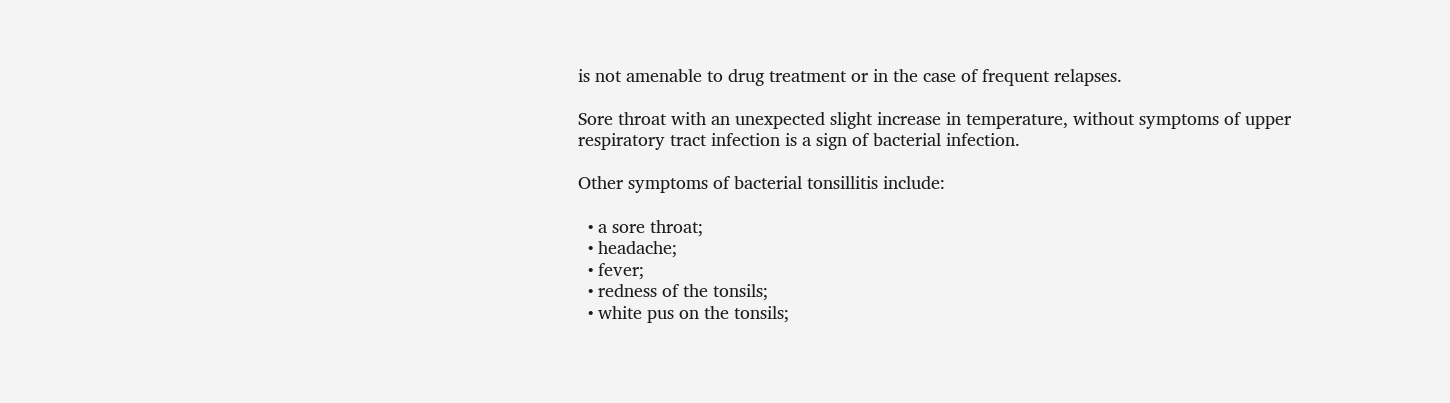is not amenable to drug treatment or in the case of frequent relapses.

Sore throat with an unexpected slight increase in temperature, without symptoms of upper respiratory tract infection is a sign of bacterial infection.

Other symptoms of bacterial tonsillitis include:

  • a sore throat;
  • headache;
  • fever;
  • redness of the tonsils;
  • white pus on the tonsils;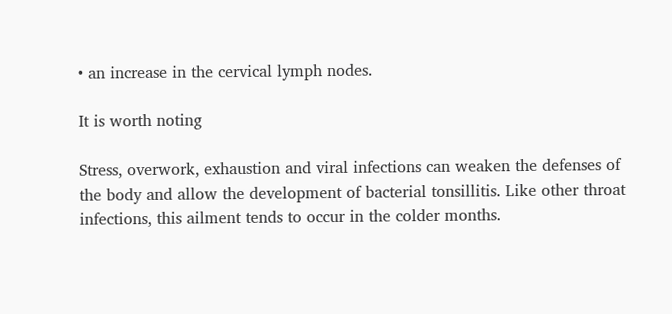• an increase in the cervical lymph nodes.

It is worth noting

Stress, overwork, exhaustion and viral infections can weaken the defenses of the body and allow the development of bacterial tonsillitis. Like other throat infections, this ailment tends to occur in the colder months.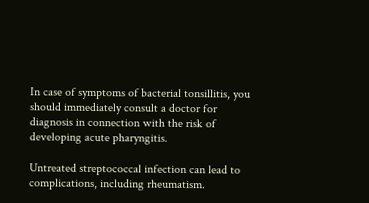In case of symptoms of bacterial tonsillitis, you should immediately consult a doctor for diagnosis in connection with the risk of developing acute pharyngitis.

Untreated streptococcal infection can lead to complications, including rheumatism.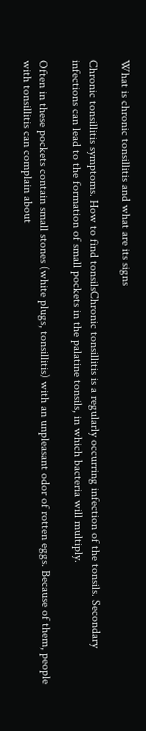What is chronic tonsillitis and what are its signs

Chronic tonsillitis symptoms. How to find tonsilsChronic tonsillitis is a regularly occurring infection of the tonsils. Secondary infections can lead to the formation of small pockets in the palatine tonsils, in which bacteria will multiply.

Often in these pockets contain small stones (white plugs, tonsillitis) with an unpleasant odor of rotten eggs. Because of them, people with tonsillitis can complain about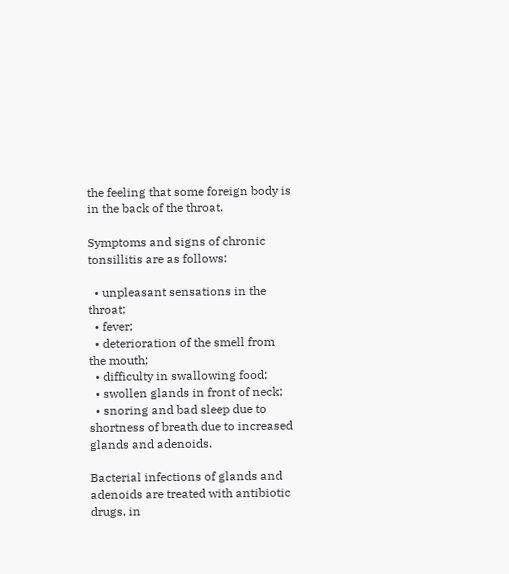the feeling that some foreign body is in the back of the throat.

Symptoms and signs of chronic tonsillitis are as follows:

  • unpleasant sensations in the throat;
  • fever;
  • deterioration of the smell from the mouth;
  • difficulty in swallowing food;
  • swollen glands in front of neck;
  • snoring and bad sleep due to shortness of breath due to increased glands and adenoids.

Bacterial infections of glands and adenoids are treated with antibiotic drugs, in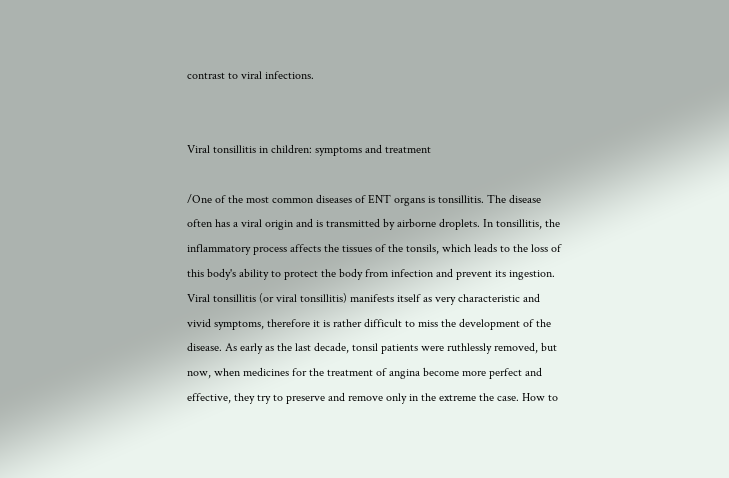contrast to viral infections.


Viral tonsillitis in children: symptoms and treatment

/One of the most common diseases of ENT organs is tonsillitis. The disease often has a viral origin and is transmitted by airborne droplets. In tonsillitis, the inflammatory process affects the tissues of the tonsils, which leads to the loss of this body's ability to protect the body from infection and prevent its ingestion. Viral tonsillitis (or viral tonsillitis) manifests itself as very characteristic and vivid symptoms, therefore it is rather difficult to miss the development of the disease. As early as the last decade, tonsil patients were ruthlessly removed, but now, when medicines for the treatment of angina become more perfect and effective, they try to preserve and remove only in the extreme the case. How to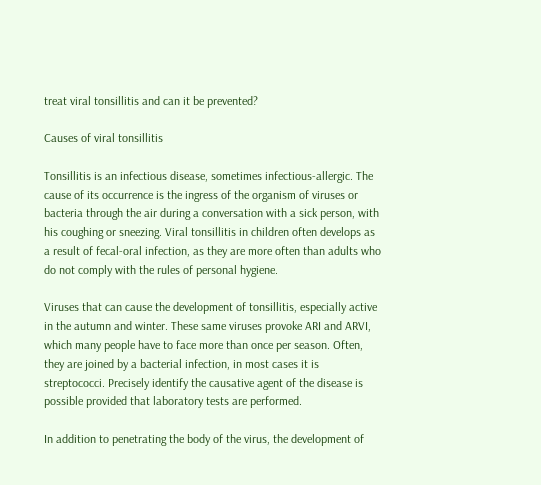treat viral tonsillitis and can it be prevented?

Causes of viral tonsillitis

Tonsillitis is an infectious disease, sometimes infectious-allergic. The cause of its occurrence is the ingress of the organism of viruses or bacteria through the air during a conversation with a sick person, with his coughing or sneezing. Viral tonsillitis in children often develops as a result of fecal-oral infection, as they are more often than adults who do not comply with the rules of personal hygiene.

Viruses that can cause the development of tonsillitis, especially active in the autumn and winter. These same viruses provoke ARI and ARVI, which many people have to face more than once per season. Often, they are joined by a bacterial infection, in most cases it is streptococci. Precisely identify the causative agent of the disease is possible provided that laboratory tests are performed.

In addition to penetrating the body of the virus, the development of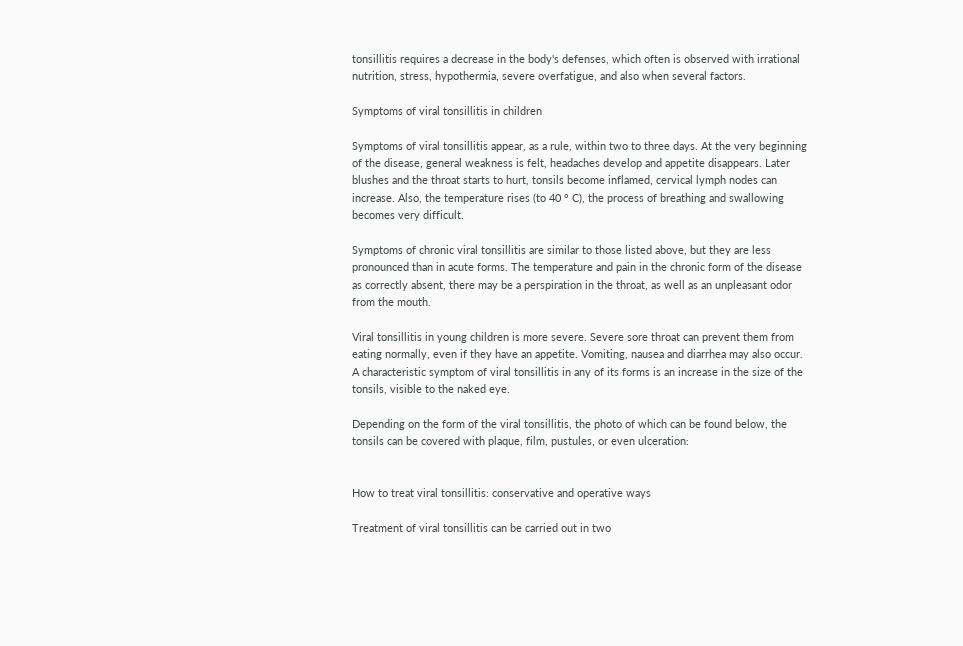tonsillitis requires a decrease in the body's defenses, which often is observed with irrational nutrition, stress, hypothermia, severe overfatigue, and also when several factors.

Symptoms of viral tonsillitis in children

Symptoms of viral tonsillitis appear, as a rule, within two to three days. At the very beginning of the disease, general weakness is felt, headaches develop and appetite disappears. Later blushes and the throat starts to hurt, tonsils become inflamed, cervical lymph nodes can increase. Also, the temperature rises (to 40 ° C), the process of breathing and swallowing becomes very difficult.

Symptoms of chronic viral tonsillitis are similar to those listed above, but they are less pronounced than in acute forms. The temperature and pain in the chronic form of the disease as correctly absent, there may be a perspiration in the throat, as well as an unpleasant odor from the mouth.

Viral tonsillitis in young children is more severe. Severe sore throat can prevent them from eating normally, even if they have an appetite. Vomiting, nausea and diarrhea may also occur. A characteristic symptom of viral tonsillitis in any of its forms is an increase in the size of the tonsils, visible to the naked eye.

Depending on the form of the viral tonsillitis, the photo of which can be found below, the tonsils can be covered with plaque, film, pustules, or even ulceration:


How to treat viral tonsillitis: conservative and operative ways

Treatment of viral tonsillitis can be carried out in two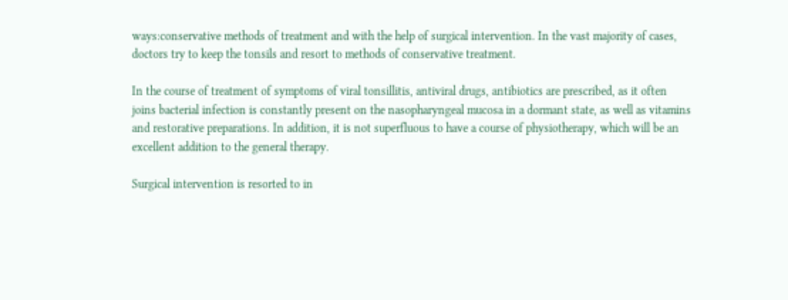ways:conservative methods of treatment and with the help of surgical intervention. In the vast majority of cases, doctors try to keep the tonsils and resort to methods of conservative treatment.

In the course of treatment of symptoms of viral tonsillitis, antiviral drugs, antibiotics are prescribed, as it often joins bacterial infection is constantly present on the nasopharyngeal mucosa in a dormant state, as well as vitamins and restorative preparations. In addition, it is not superfluous to have a course of physiotherapy, which will be an excellent addition to the general therapy.

Surgical intervention is resorted to in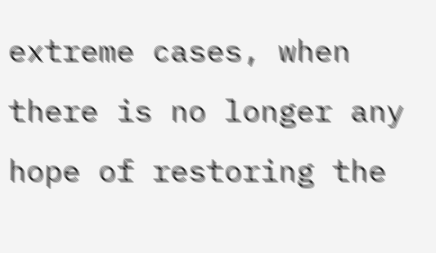extreme cases, when there is no longer any hope of restoring the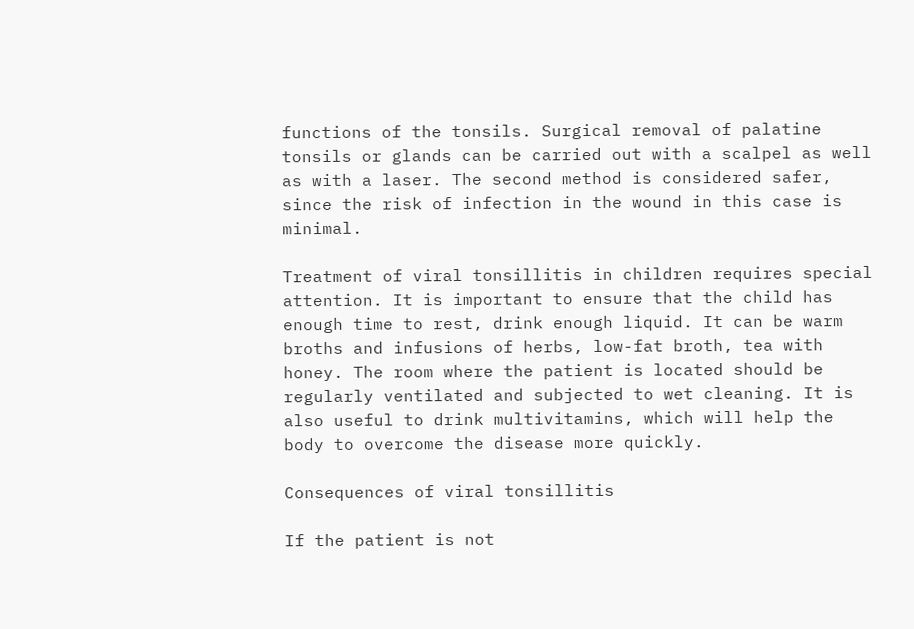functions of the tonsils. Surgical removal of palatine tonsils or glands can be carried out with a scalpel as well as with a laser. The second method is considered safer, since the risk of infection in the wound in this case is minimal.

Treatment of viral tonsillitis in children requires special attention. It is important to ensure that the child has enough time to rest, drink enough liquid. It can be warm broths and infusions of herbs, low-fat broth, tea with honey. The room where the patient is located should be regularly ventilated and subjected to wet cleaning. It is also useful to drink multivitamins, which will help the body to overcome the disease more quickly.

Consequences of viral tonsillitis

If the patient is not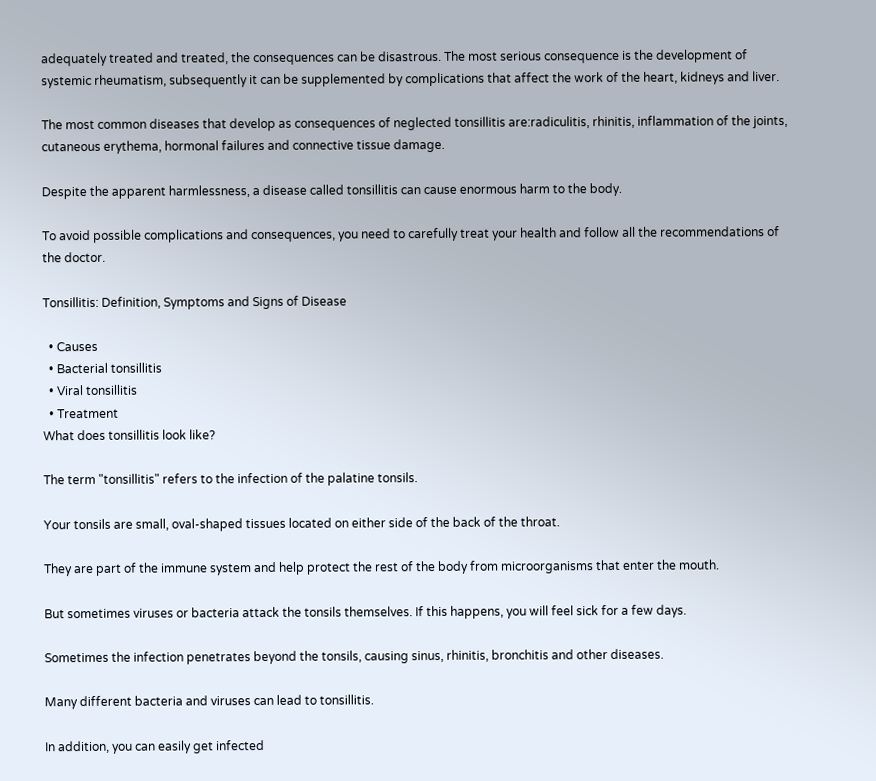adequately treated and treated, the consequences can be disastrous. The most serious consequence is the development of systemic rheumatism, subsequently it can be supplemented by complications that affect the work of the heart, kidneys and liver.

The most common diseases that develop as consequences of neglected tonsillitis are:radiculitis, rhinitis, inflammation of the joints, cutaneous erythema, hormonal failures and connective tissue damage.

Despite the apparent harmlessness, a disease called tonsillitis can cause enormous harm to the body.

To avoid possible complications and consequences, you need to carefully treat your health and follow all the recommendations of the doctor.

Tonsillitis: Definition, Symptoms and Signs of Disease

  • Causes
  • Bacterial tonsillitis
  • Viral tonsillitis
  • Treatment
What does tonsillitis look like?

The term "tonsillitis" refers to the infection of the palatine tonsils.

Your tonsils are small, oval-shaped tissues located on either side of the back of the throat.

They are part of the immune system and help protect the rest of the body from microorganisms that enter the mouth.

But sometimes viruses or bacteria attack the tonsils themselves. If this happens, you will feel sick for a few days.

Sometimes the infection penetrates beyond the tonsils, causing sinus, rhinitis, bronchitis and other diseases.

Many different bacteria and viruses can lead to tonsillitis.

In addition, you can easily get infected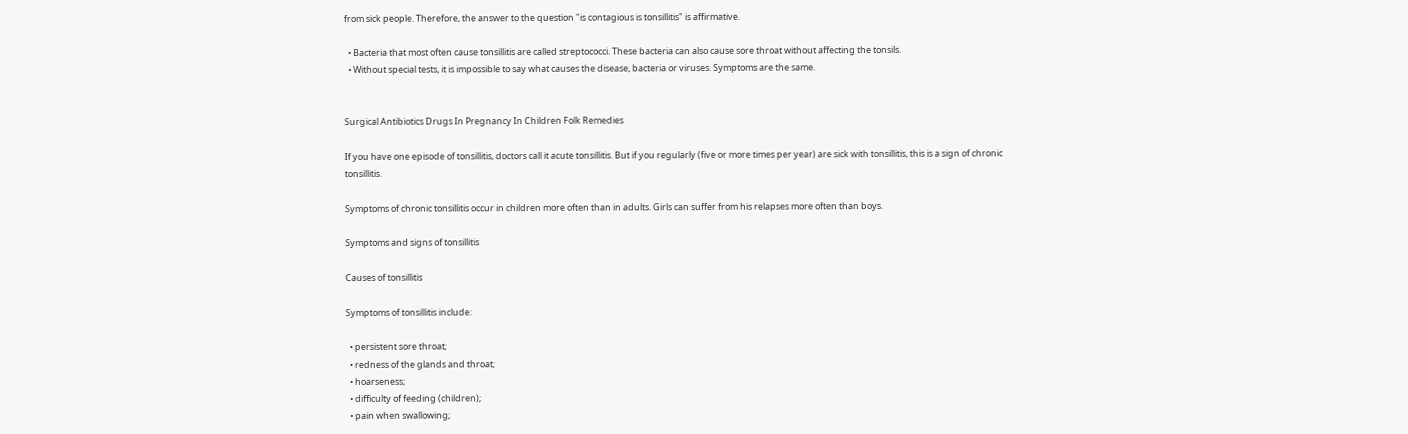from sick people. Therefore, the answer to the question "is contagious is tonsillitis" is affirmative.

  • Bacteria that most often cause tonsillitis are called streptococci. These bacteria can also cause sore throat without affecting the tonsils.
  • Without special tests, it is impossible to say what causes the disease, bacteria or viruses. Symptoms are the same.


Surgical Antibiotics Drugs In Pregnancy In Children Folk Remedies

If you have one episode of tonsillitis, doctors call it acute tonsillitis. But if you regularly (five or more times per year) are sick with tonsillitis, this is a sign of chronic tonsillitis.

Symptoms of chronic tonsillitis occur in children more often than in adults. Girls can suffer from his relapses more often than boys.

Symptoms and signs of tonsillitis

Causes of tonsillitis

Symptoms of tonsillitis include:

  • persistent sore throat;
  • redness of the glands and throat;
  • hoarseness;
  • difficulty of feeding (children);
  • pain when swallowing;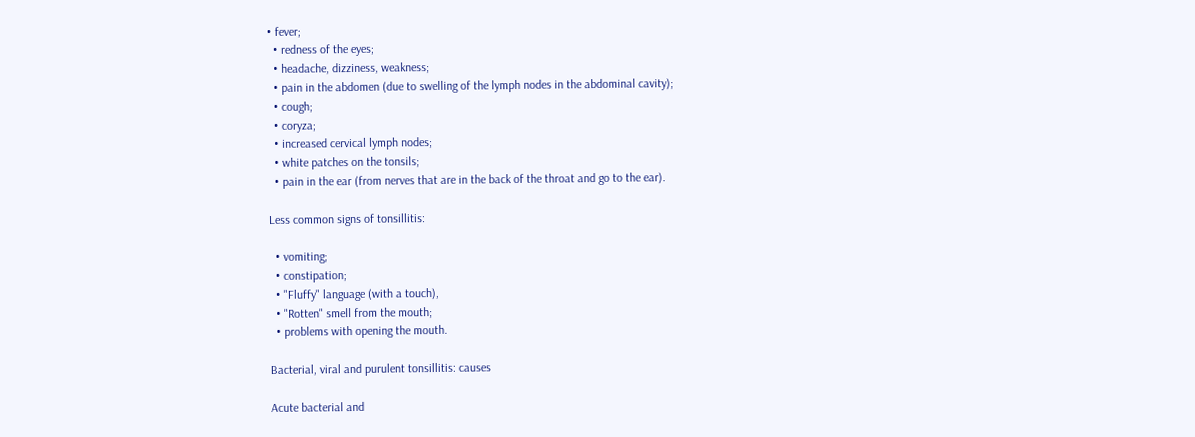• fever;
  • redness of the eyes;
  • headache, dizziness, weakness;
  • pain in the abdomen (due to swelling of the lymph nodes in the abdominal cavity);
  • cough;
  • coryza;
  • increased cervical lymph nodes;
  • white patches on the tonsils;
  • pain in the ear (from nerves that are in the back of the throat and go to the ear).

Less common signs of tonsillitis:

  • vomiting;
  • constipation;
  • "Fluffy" language (with a touch),
  • "Rotten" smell from the mouth;
  • problems with opening the mouth.

Bacterial, viral and purulent tonsillitis: causes

Acute bacterial and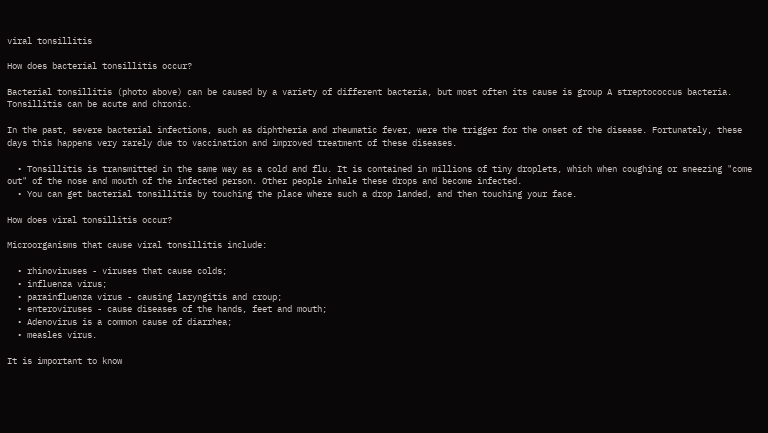viral tonsillitis

How does bacterial tonsillitis occur?

Bacterial tonsillitis (photo above) can be caused by a variety of different bacteria, but most often its cause is group A streptococcus bacteria. Tonsillitis can be acute and chronic.

In the past, severe bacterial infections, such as diphtheria and rheumatic fever, were the trigger for the onset of the disease. Fortunately, these days this happens very rarely due to vaccination and improved treatment of these diseases.

  • Tonsillitis is transmitted in the same way as a cold and flu. It is contained in millions of tiny droplets, which when coughing or sneezing "come out" of the nose and mouth of the infected person. Other people inhale these drops and become infected.
  • You can get bacterial tonsillitis by touching the place where such a drop landed, and then touching your face.

How does viral tonsillitis occur?

Microorganisms that cause viral tonsillitis include:

  • rhinoviruses - viruses that cause colds;
  • influenza virus;
  • parainfluenza virus - causing laryngitis and croup;
  • enteroviruses - cause diseases of the hands, feet and mouth;
  • Adenovirus is a common cause of diarrhea;
  • measles virus.

It is important to know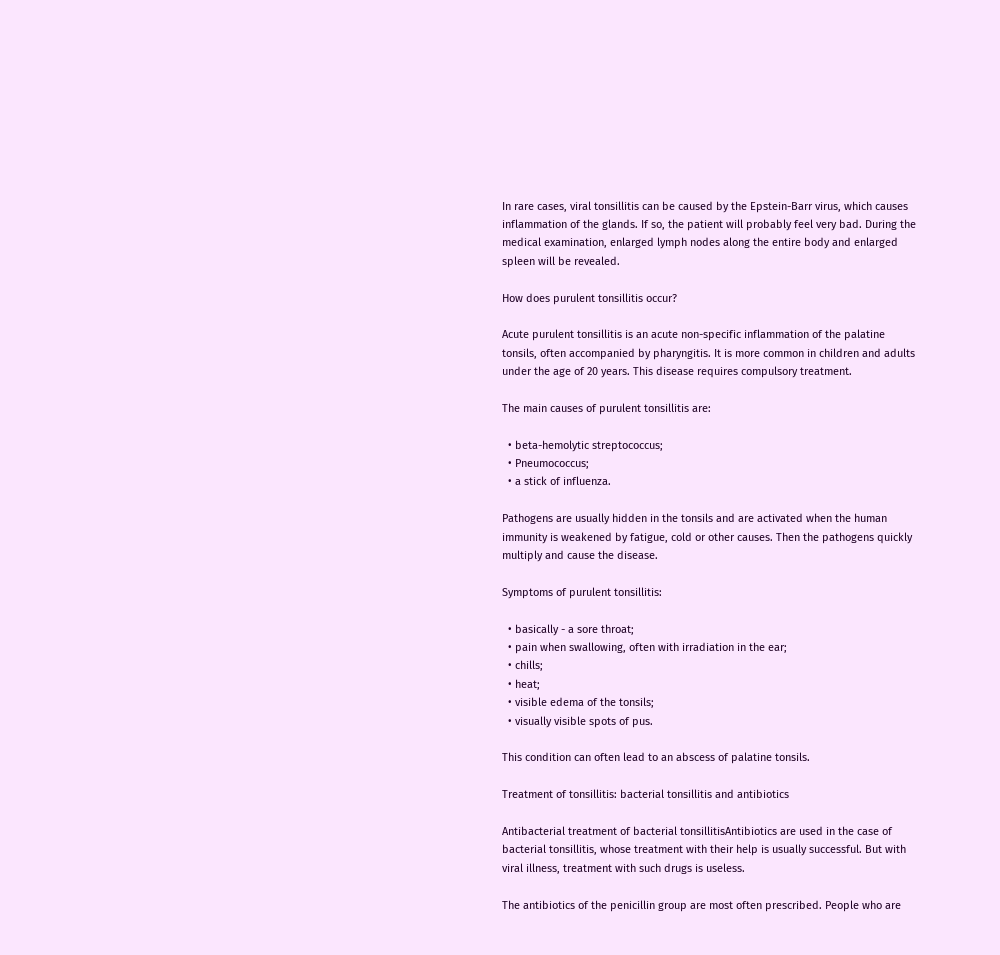In rare cases, viral tonsillitis can be caused by the Epstein-Barr virus, which causes inflammation of the glands. If so, the patient will probably feel very bad. During the medical examination, enlarged lymph nodes along the entire body and enlarged spleen will be revealed.

How does purulent tonsillitis occur?

Acute purulent tonsillitis is an acute non-specific inflammation of the palatine tonsils, often accompanied by pharyngitis. It is more common in children and adults under the age of 20 years. This disease requires compulsory treatment.

The main causes of purulent tonsillitis are:

  • beta-hemolytic streptococcus;
  • Pneumococcus;
  • a stick of influenza.

Pathogens are usually hidden in the tonsils and are activated when the human immunity is weakened by fatigue, cold or other causes. Then the pathogens quickly multiply and cause the disease.

Symptoms of purulent tonsillitis:

  • basically - a sore throat;
  • pain when swallowing, often with irradiation in the ear;
  • chills;
  • heat;
  • visible edema of the tonsils;
  • visually visible spots of pus.

This condition can often lead to an abscess of palatine tonsils.

Treatment of tonsillitis: bacterial tonsillitis and antibiotics

Antibacterial treatment of bacterial tonsillitisAntibiotics are used in the case of bacterial tonsillitis, whose treatment with their help is usually successful. But with viral illness, treatment with such drugs is useless.

The antibiotics of the penicillin group are most often prescribed. People who are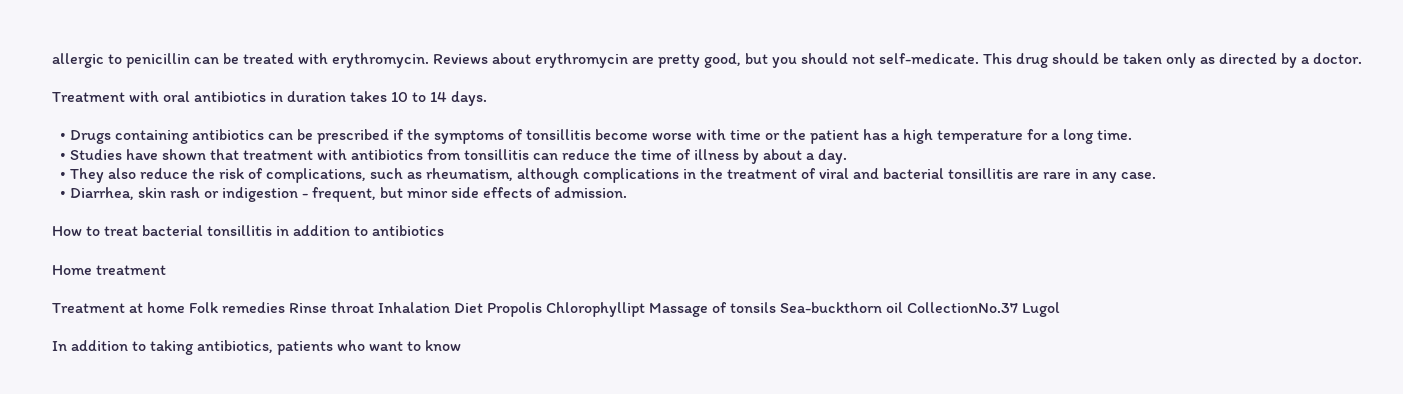allergic to penicillin can be treated with erythromycin. Reviews about erythromycin are pretty good, but you should not self-medicate. This drug should be taken only as directed by a doctor.

Treatment with oral antibiotics in duration takes 10 to 14 days.

  • Drugs containing antibiotics can be prescribed if the symptoms of tonsillitis become worse with time or the patient has a high temperature for a long time.
  • Studies have shown that treatment with antibiotics from tonsillitis can reduce the time of illness by about a day.
  • They also reduce the risk of complications, such as rheumatism, although complications in the treatment of viral and bacterial tonsillitis are rare in any case.
  • Diarrhea, skin rash or indigestion - frequent, but minor side effects of admission.

How to treat bacterial tonsillitis in addition to antibiotics

Home treatment

Treatment at home Folk remedies Rinse throat Inhalation Diet Propolis Chlorophyllipt Massage of tonsils Sea-buckthorn oil CollectionNo.37 Lugol

In addition to taking antibiotics, patients who want to know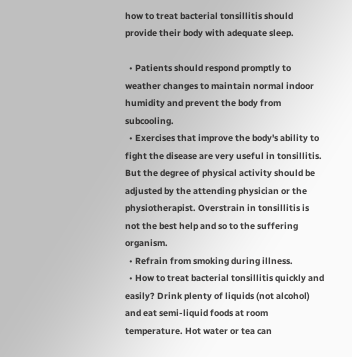how to treat bacterial tonsillitis should provide their body with adequate sleep.

  • Patients should respond promptly to weather changes to maintain normal indoor humidity and prevent the body from subcooling.
  • Exercises that improve the body's ability to fight the disease are very useful in tonsillitis. But the degree of physical activity should be adjusted by the attending physician or the physiotherapist. Overstrain in tonsillitis is not the best help and so to the suffering organism.
  • Refrain from smoking during illness.
  • How to treat bacterial tonsillitis quickly and easily? Drink plenty of liquids (not alcohol) and eat semi-liquid foods at room temperature. Hot water or tea can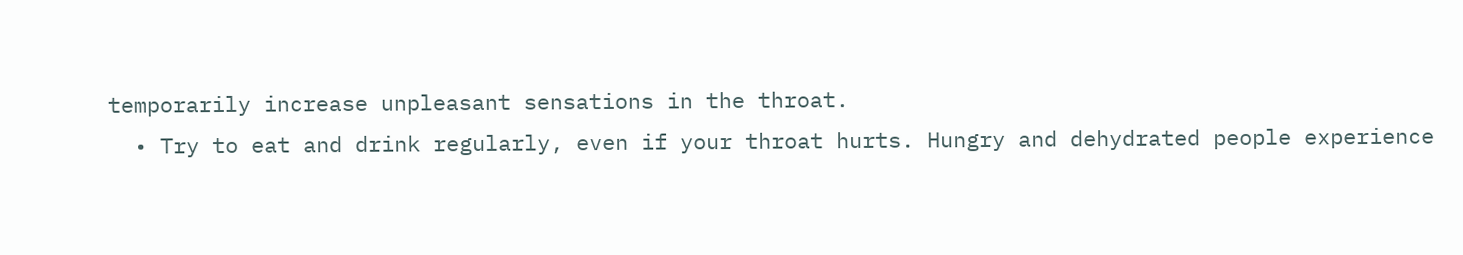temporarily increase unpleasant sensations in the throat.
  • Try to eat and drink regularly, even if your throat hurts. Hungry and dehydrated people experience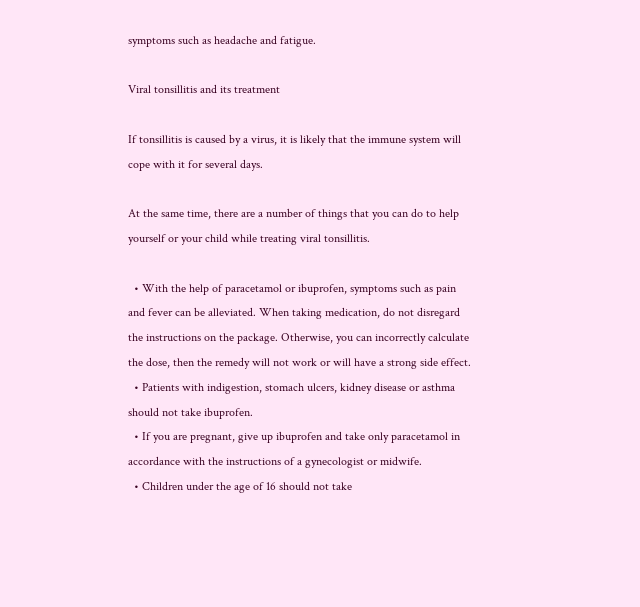symptoms such as headache and fatigue.

Viral tonsillitis and its treatment

If tonsillitis is caused by a virus, it is likely that the immune system will cope with it for several days.

At the same time, there are a number of things that you can do to help yourself or your child while treating viral tonsillitis.

  • With the help of paracetamol or ibuprofen, symptoms such as pain and fever can be alleviated. When taking medication, do not disregard the instructions on the package. Otherwise, you can incorrectly calculate the dose, then the remedy will not work or will have a strong side effect.
  • Patients with indigestion, stomach ulcers, kidney disease or asthma should not take ibuprofen.
  • If you are pregnant, give up ibuprofen and take only paracetamol in accordance with the instructions of a gynecologist or midwife.
  • Children under the age of 16 should not take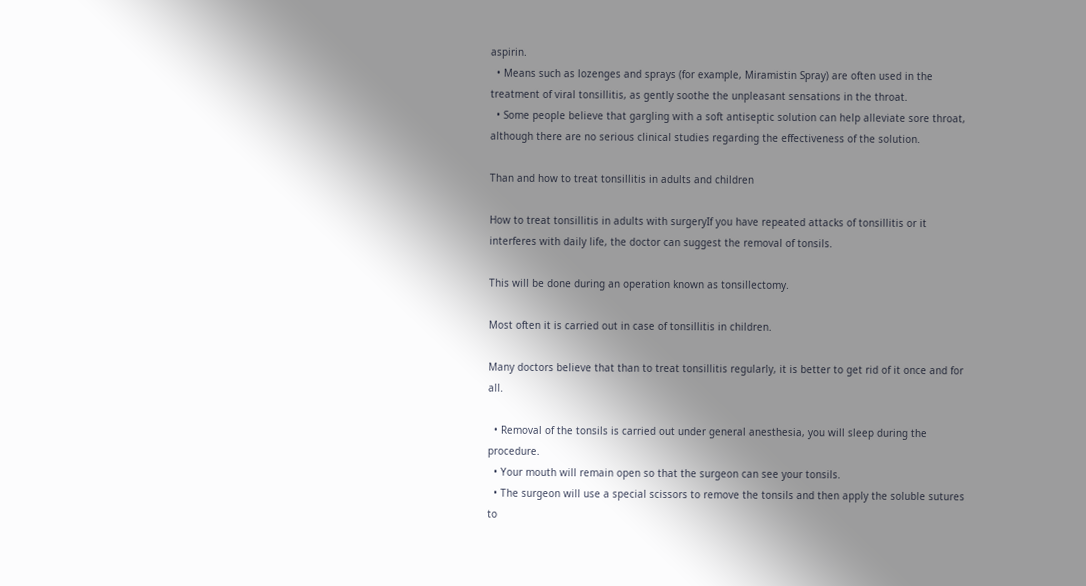aspirin.
  • Means such as lozenges and sprays (for example, Miramistin Spray) are often used in the treatment of viral tonsillitis, as gently soothe the unpleasant sensations in the throat.
  • Some people believe that gargling with a soft antiseptic solution can help alleviate sore throat, although there are no serious clinical studies regarding the effectiveness of the solution.

Than and how to treat tonsillitis in adults and children

How to treat tonsillitis in adults with surgeryIf you have repeated attacks of tonsillitis or it interferes with daily life, the doctor can suggest the removal of tonsils.

This will be done during an operation known as tonsillectomy.

Most often it is carried out in case of tonsillitis in children.

Many doctors believe that than to treat tonsillitis regularly, it is better to get rid of it once and for all.

  • Removal of the tonsils is carried out under general anesthesia, you will sleep during the procedure.
  • Your mouth will remain open so that the surgeon can see your tonsils.
  • The surgeon will use a special scissors to remove the tonsils and then apply the soluble sutures to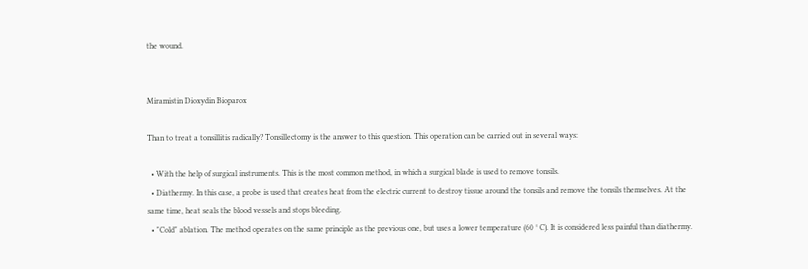the wound.


Miramistin Dioxydin Bioparox

Than to treat a tonsillitis radically? Tonsillectomy is the answer to this question. This operation can be carried out in several ways:

  • With the help of surgical instruments. This is the most common method, in which a surgical blade is used to remove tonsils.
  • Diathermy. In this case, a probe is used that creates heat from the electric current to destroy tissue around the tonsils and remove the tonsils themselves. At the same time, heat seals the blood vessels and stops bleeding.
  • "Cold" ablation. The method operates on the same principle as the previous one, but uses a lower temperature (60 ° C). It is considered less painful than diathermy.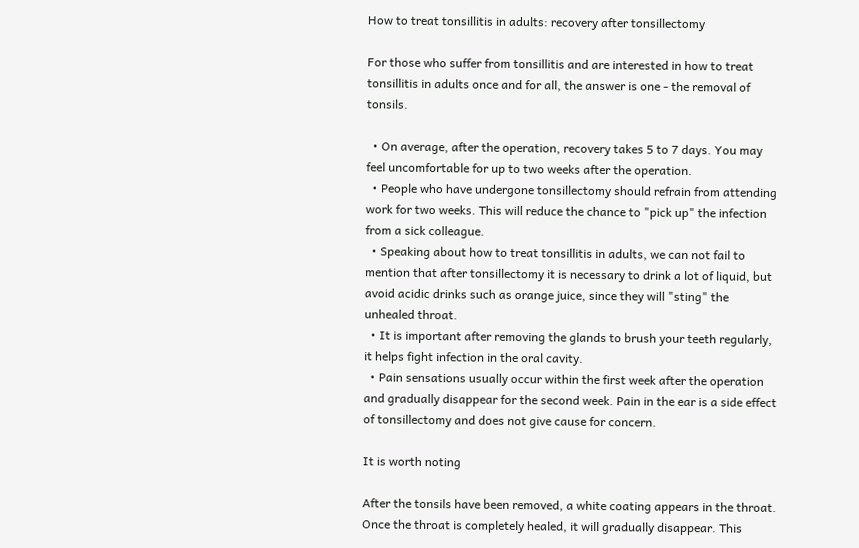How to treat tonsillitis in adults: recovery after tonsillectomy

For those who suffer from tonsillitis and are interested in how to treat tonsillitis in adults once and for all, the answer is one - the removal of tonsils.

  • On average, after the operation, recovery takes 5 to 7 days. You may feel uncomfortable for up to two weeks after the operation.
  • People who have undergone tonsillectomy should refrain from attending work for two weeks. This will reduce the chance to "pick up" the infection from a sick colleague.
  • Speaking about how to treat tonsillitis in adults, we can not fail to mention that after tonsillectomy it is necessary to drink a lot of liquid, but avoid acidic drinks such as orange juice, since they will "sting" the unhealed throat.
  • It is important after removing the glands to brush your teeth regularly, it helps fight infection in the oral cavity.
  • Pain sensations usually occur within the first week after the operation and gradually disappear for the second week. Pain in the ear is a side effect of tonsillectomy and does not give cause for concern.

It is worth noting

After the tonsils have been removed, a white coating appears in the throat. Once the throat is completely healed, it will gradually disappear. This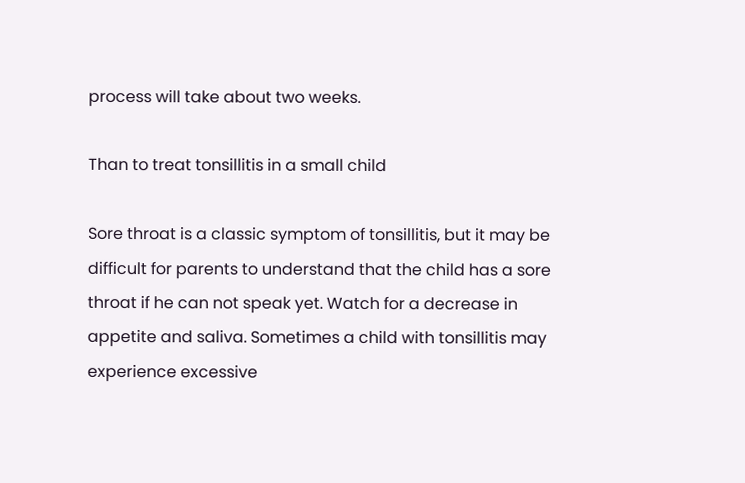process will take about two weeks.

Than to treat tonsillitis in a small child

Sore throat is a classic symptom of tonsillitis, but it may be difficult for parents to understand that the child has a sore throat if he can not speak yet. Watch for a decrease in appetite and saliva. Sometimes a child with tonsillitis may experience excessive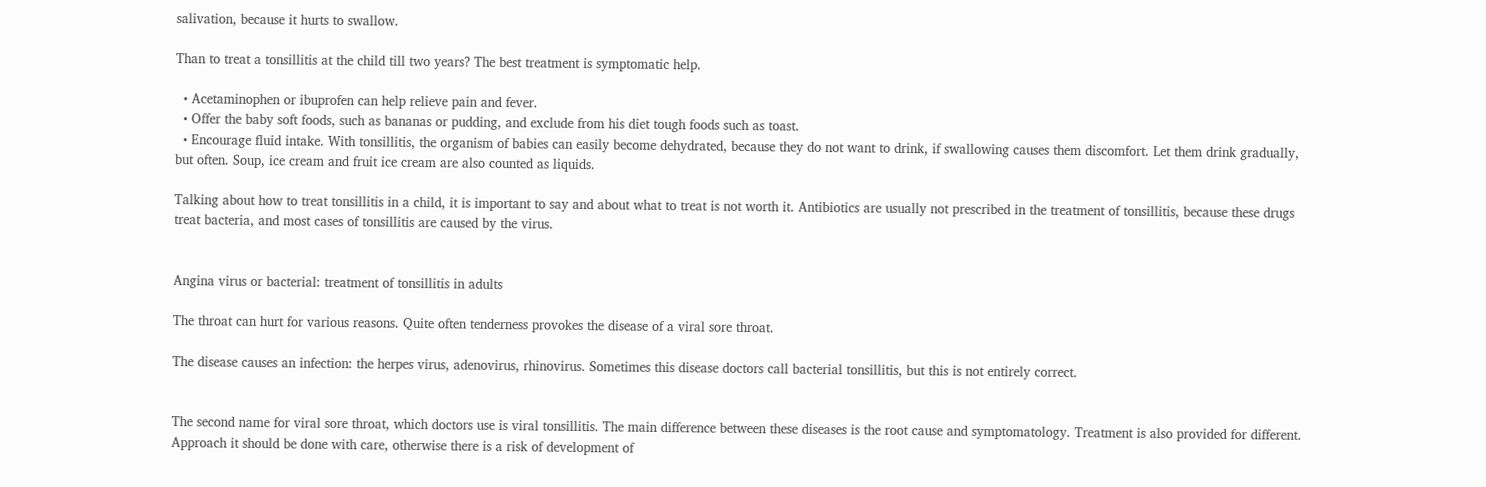salivation, because it hurts to swallow.

Than to treat a tonsillitis at the child till two years? The best treatment is symptomatic help.

  • Acetaminophen or ibuprofen can help relieve pain and fever.
  • Offer the baby soft foods, such as bananas or pudding, and exclude from his diet tough foods such as toast.
  • Encourage fluid intake. With tonsillitis, the organism of babies can easily become dehydrated, because they do not want to drink, if swallowing causes them discomfort. Let them drink gradually, but often. Soup, ice cream and fruit ice cream are also counted as liquids.

Talking about how to treat tonsillitis in a child, it is important to say and about what to treat is not worth it. Antibiotics are usually not prescribed in the treatment of tonsillitis, because these drugs treat bacteria, and most cases of tonsillitis are caused by the virus.


Angina virus or bacterial: treatment of tonsillitis in adults

The throat can hurt for various reasons. Quite often tenderness provokes the disease of a viral sore throat.

The disease causes an infection: the herpes virus, adenovirus, rhinovirus. Sometimes this disease doctors call bacterial tonsillitis, but this is not entirely correct.


The second name for viral sore throat, which doctors use is viral tonsillitis. The main difference between these diseases is the root cause and symptomatology. Treatment is also provided for different. Approach it should be done with care, otherwise there is a risk of development of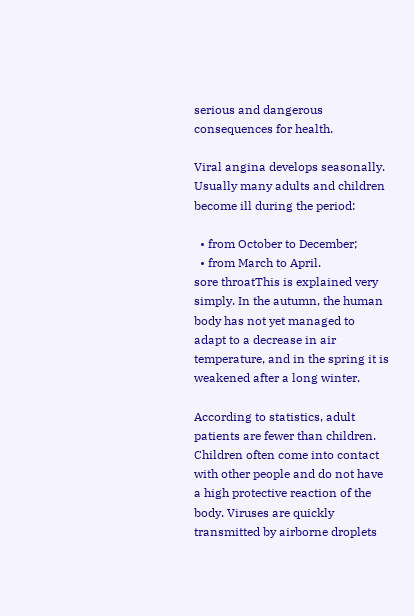serious and dangerous consequences for health.

Viral angina develops seasonally. Usually many adults and children become ill during the period:

  • from October to December;
  • from March to April.
sore throatThis is explained very simply. In the autumn, the human body has not yet managed to adapt to a decrease in air temperature, and in the spring it is weakened after a long winter.

According to statistics, adult patients are fewer than children. Children often come into contact with other people and do not have a high protective reaction of the body. Viruses are quickly transmitted by airborne droplets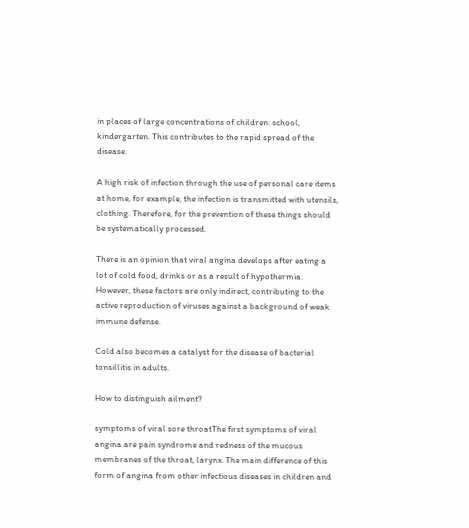in places of large concentrations of children: school, kindergarten. This contributes to the rapid spread of the disease.

A high risk of infection through the use of personal care items at home, for example, the infection is transmitted with utensils, clothing. Therefore, for the prevention of these things should be systematically processed.

There is an opinion that viral angina develops after eating a lot of cold food, drinks or as a result of hypothermia. However, these factors are only indirect, contributing to the active reproduction of viruses against a background of weak immune defense.

Cold also becomes a catalyst for the disease of bacterial tonsillitis in adults.

How to distinguish ailment?

symptoms of viral sore throatThe first symptoms of viral angina are pain syndrome and redness of the mucous membranes of the throat, larynx. The main difference of this form of angina from other infectious diseases in children and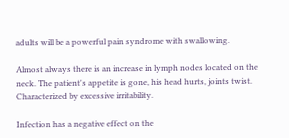adults will be a powerful pain syndrome with swallowing.

Almost always there is an increase in lymph nodes located on the neck. The patient's appetite is gone, his head hurts, joints twist. Characterized by excessive irritability.

Infection has a negative effect on the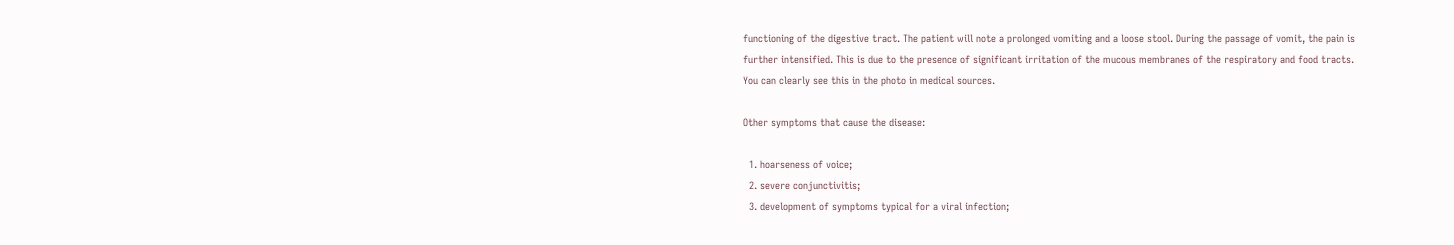functioning of the digestive tract. The patient will note a prolonged vomiting and a loose stool. During the passage of vomit, the pain is further intensified. This is due to the presence of significant irritation of the mucous membranes of the respiratory and food tracts. You can clearly see this in the photo in medical sources.

Other symptoms that cause the disease:

  1. hoarseness of voice;
  2. severe conjunctivitis;
  3. development of symptoms typical for a viral infection;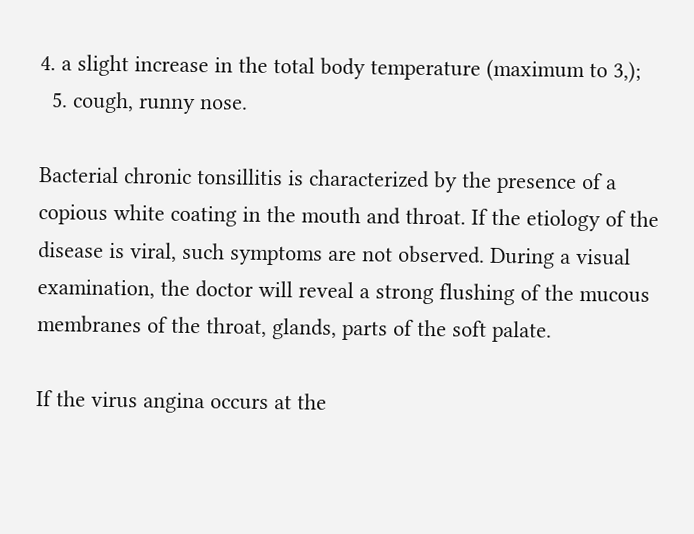4. a slight increase in the total body temperature (maximum to 3,);
  5. cough, runny nose.

Bacterial chronic tonsillitis is characterized by the presence of a copious white coating in the mouth and throat. If the etiology of the disease is viral, such symptoms are not observed. During a visual examination, the doctor will reveal a strong flushing of the mucous membranes of the throat, glands, parts of the soft palate.

If the virus angina occurs at the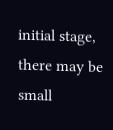initial stage, there may be small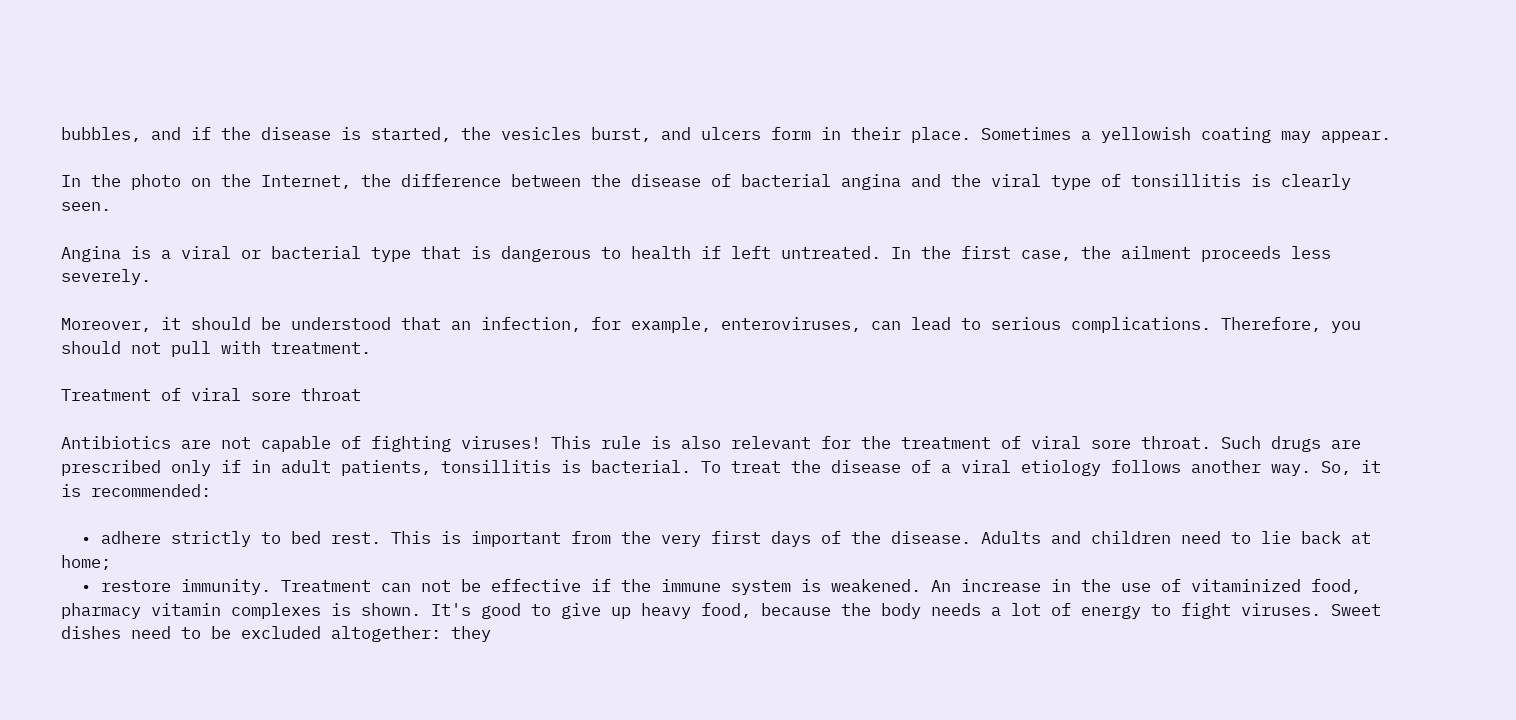bubbles, and if the disease is started, the vesicles burst, and ulcers form in their place. Sometimes a yellowish coating may appear.

In the photo on the Internet, the difference between the disease of bacterial angina and the viral type of tonsillitis is clearly seen.

Angina is a viral or bacterial type that is dangerous to health if left untreated. In the first case, the ailment proceeds less severely.

Moreover, it should be understood that an infection, for example, enteroviruses, can lead to serious complications. Therefore, you should not pull with treatment.

Treatment of viral sore throat

Antibiotics are not capable of fighting viruses! This rule is also relevant for the treatment of viral sore throat. Such drugs are prescribed only if in adult patients, tonsillitis is bacterial. To treat the disease of a viral etiology follows another way. So, it is recommended:

  • adhere strictly to bed rest. This is important from the very first days of the disease. Adults and children need to lie back at home;
  • restore immunity. Treatment can not be effective if the immune system is weakened. An increase in the use of vitaminized food, pharmacy vitamin complexes is shown. It's good to give up heavy food, because the body needs a lot of energy to fight viruses. Sweet dishes need to be excluded altogether: they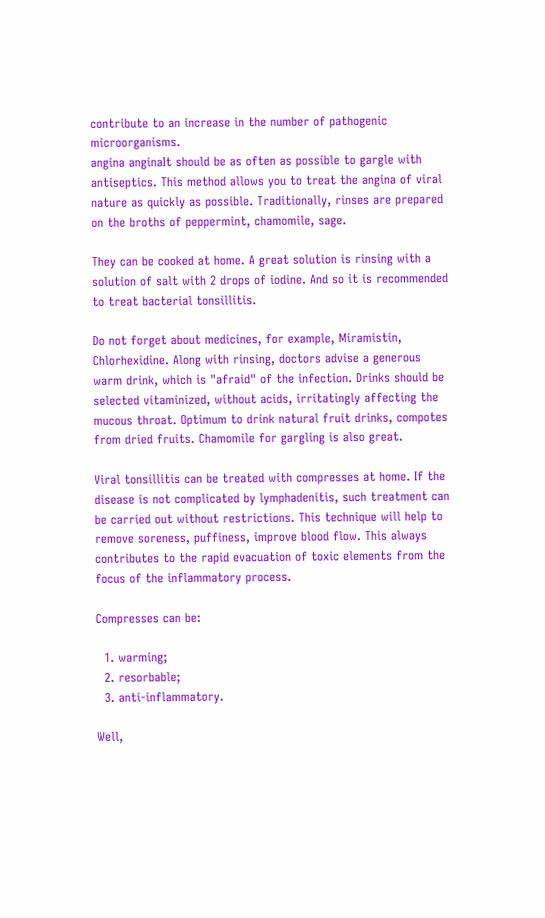contribute to an increase in the number of pathogenic microorganisms.
angina anginaIt should be as often as possible to gargle with antiseptics. This method allows you to treat the angina of viral nature as quickly as possible. Traditionally, rinses are prepared on the broths of peppermint, chamomile, sage.

They can be cooked at home. A great solution is rinsing with a solution of salt with 2 drops of iodine. And so it is recommended to treat bacterial tonsillitis.

Do not forget about medicines, for example, Miramistin, Chlorhexidine. Along with rinsing, doctors advise a generous warm drink, which is "afraid" of the infection. Drinks should be selected vitaminized, without acids, irritatingly affecting the mucous throat. Optimum to drink natural fruit drinks, compotes from dried fruits. Chamomile for gargling is also great.

Viral tonsillitis can be treated with compresses at home. If the disease is not complicated by lymphadenitis, such treatment can be carried out without restrictions. This technique will help to remove soreness, puffiness, improve blood flow. This always contributes to the rapid evacuation of toxic elements from the focus of the inflammatory process.

Compresses can be:

  1. warming;
  2. resorbable;
  3. anti-inflammatory.

Well,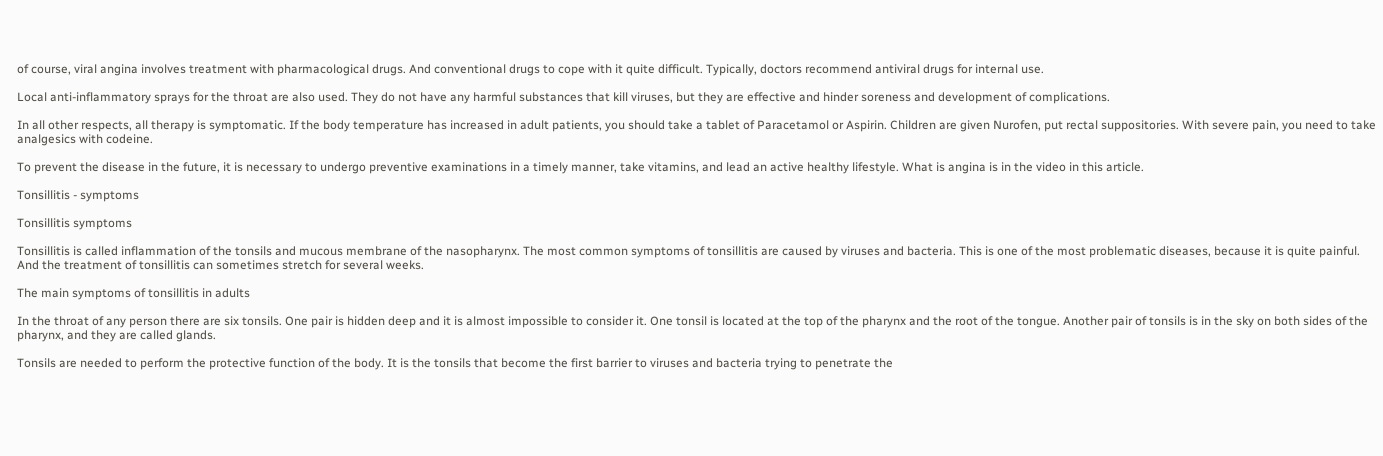of course, viral angina involves treatment with pharmacological drugs. And conventional drugs to cope with it quite difficult. Typically, doctors recommend antiviral drugs for internal use.

Local anti-inflammatory sprays for the throat are also used. They do not have any harmful substances that kill viruses, but they are effective and hinder soreness and development of complications.

In all other respects, all therapy is symptomatic. If the body temperature has increased in adult patients, you should take a tablet of Paracetamol or Aspirin. Children are given Nurofen, put rectal suppositories. With severe pain, you need to take analgesics with codeine.

To prevent the disease in the future, it is necessary to undergo preventive examinations in a timely manner, take vitamins, and lead an active healthy lifestyle. What is angina is in the video in this article.

Tonsillitis - symptoms

Tonsillitis symptoms

Tonsillitis is called inflammation of the tonsils and mucous membrane of the nasopharynx. The most common symptoms of tonsillitis are caused by viruses and bacteria. This is one of the most problematic diseases, because it is quite painful. And the treatment of tonsillitis can sometimes stretch for several weeks.

The main symptoms of tonsillitis in adults

In the throat of any person there are six tonsils. One pair is hidden deep and it is almost impossible to consider it. One tonsil is located at the top of the pharynx and the root of the tongue. Another pair of tonsils is in the sky on both sides of the pharynx, and they are called glands.

Tonsils are needed to perform the protective function of the body. It is the tonsils that become the first barrier to viruses and bacteria trying to penetrate the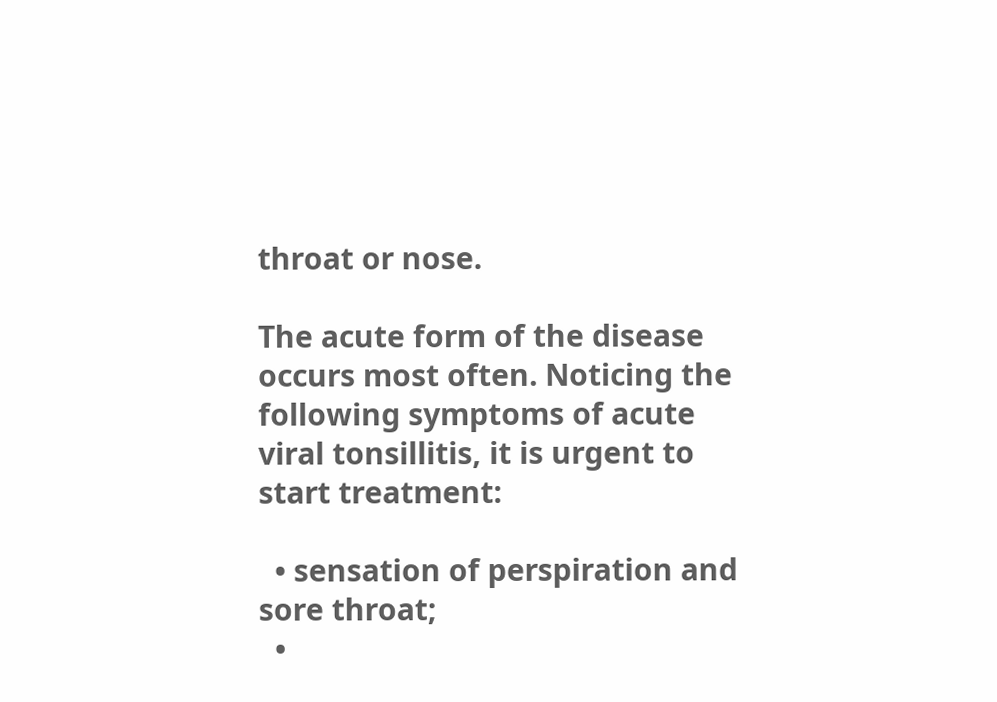throat or nose.

The acute form of the disease occurs most often. Noticing the following symptoms of acute viral tonsillitis, it is urgent to start treatment:

  • sensation of perspiration and sore throat;
  •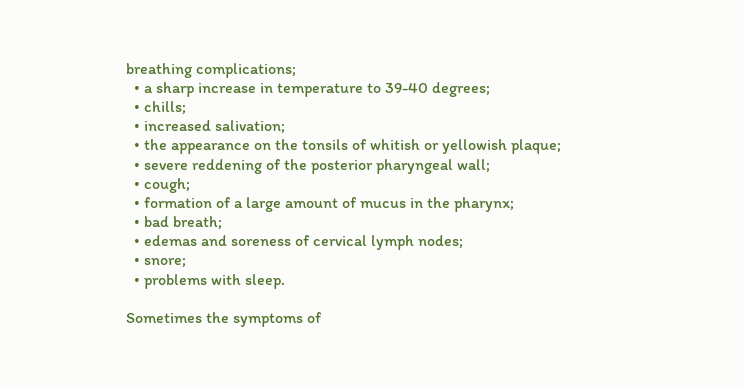breathing complications;
  • a sharp increase in temperature to 39-40 degrees;
  • chills;
  • increased salivation;
  • the appearance on the tonsils of whitish or yellowish plaque;
  • severe reddening of the posterior pharyngeal wall;
  • cough;
  • formation of a large amount of mucus in the pharynx;
  • bad breath;
  • edemas and soreness of cervical lymph nodes;
  • snore;
  • problems with sleep.

Sometimes the symptoms of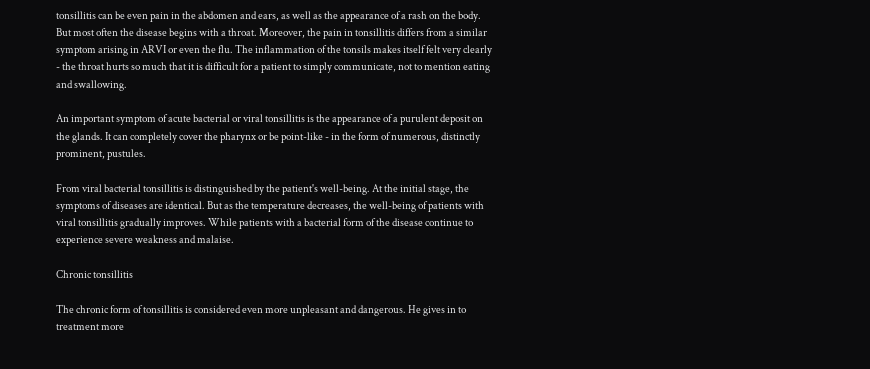tonsillitis can be even pain in the abdomen and ears, as well as the appearance of a rash on the body. But most often the disease begins with a throat. Moreover, the pain in tonsillitis differs from a similar symptom arising in ARVI or even the flu. The inflammation of the tonsils makes itself felt very clearly - the throat hurts so much that it is difficult for a patient to simply communicate, not to mention eating and swallowing.

An important symptom of acute bacterial or viral tonsillitis is the appearance of a purulent deposit on the glands. It can completely cover the pharynx or be point-like - in the form of numerous, distinctly prominent, pustules.

From viral bacterial tonsillitis is distinguished by the patient's well-being. At the initial stage, the symptoms of diseases are identical. But as the temperature decreases, the well-being of patients with viral tonsillitis gradually improves. While patients with a bacterial form of the disease continue to experience severe weakness and malaise.

Chronic tonsillitis

The chronic form of tonsillitis is considered even more unpleasant and dangerous. He gives in to treatment more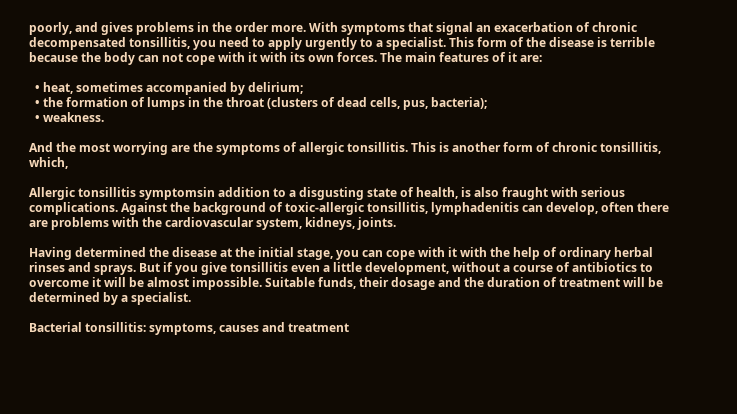poorly, and gives problems in the order more. With symptoms that signal an exacerbation of chronic decompensated tonsillitis, you need to apply urgently to a specialist. This form of the disease is terrible because the body can not cope with it with its own forces. The main features of it are:

  • heat, sometimes accompanied by delirium;
  • the formation of lumps in the throat (clusters of dead cells, pus, bacteria);
  • weakness.

And the most worrying are the symptoms of allergic tonsillitis. This is another form of chronic tonsillitis, which,

Allergic tonsillitis symptomsin addition to a disgusting state of health, is also fraught with serious complications. Against the background of toxic-allergic tonsillitis, lymphadenitis can develop, often there are problems with the cardiovascular system, kidneys, joints.

Having determined the disease at the initial stage, you can cope with it with the help of ordinary herbal rinses and sprays. But if you give tonsillitis even a little development, without a course of antibiotics to overcome it will be almost impossible. Suitable funds, their dosage and the duration of treatment will be determined by a specialist.

Bacterial tonsillitis: symptoms, causes and treatment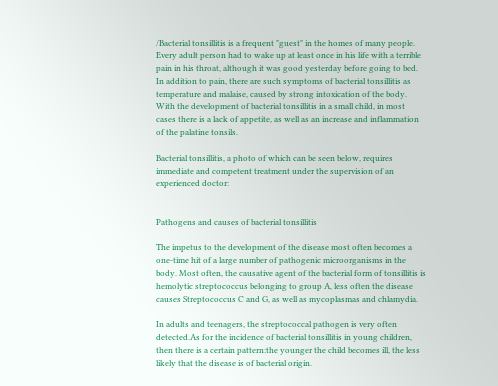/Bacterial tonsillitis is a frequent "guest" in the homes of many people. Every adult person had to wake up at least once in his life with a terrible pain in his throat, although it was good yesterday before going to bed. In addition to pain, there are such symptoms of bacterial tonsillitis as temperature and malaise, caused by strong intoxication of the body. With the development of bacterial tonsillitis in a small child, in most cases there is a lack of appetite, as well as an increase and inflammation of the palatine tonsils.

Bacterial tonsillitis, a photo of which can be seen below, requires immediate and competent treatment under the supervision of an experienced doctor:


Pathogens and causes of bacterial tonsillitis

The impetus to the development of the disease most often becomes a one-time hit of a large number of pathogenic microorganisms in the body. Most often, the causative agent of the bacterial form of tonsillitis is hemolytic streptococcus belonging to group A, less often the disease causes Streptococcus C and G, as well as mycoplasmas and chlamydia.

In adults and teenagers, the streptococcal pathogen is very often detected.As for the incidence of bacterial tonsillitis in young children, then there is a certain pattern:the younger the child becomes ill, the less likely that the disease is of bacterial origin.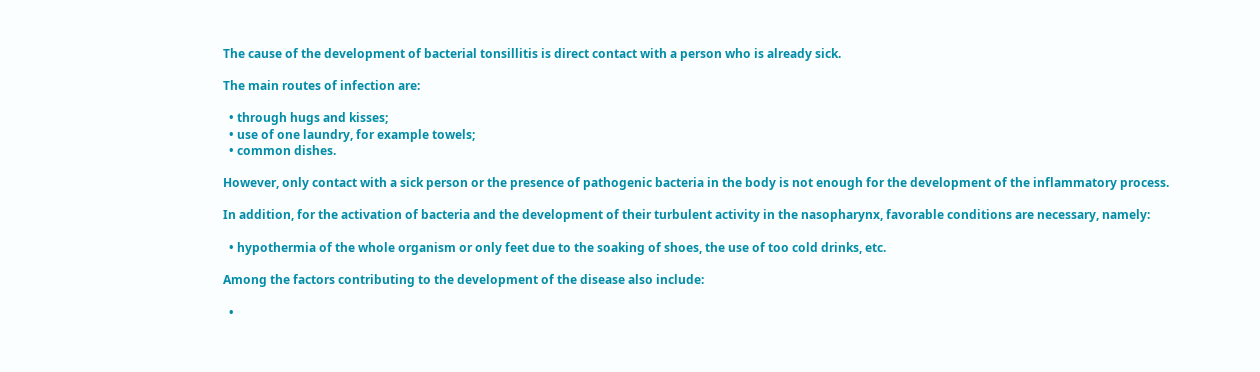The cause of the development of bacterial tonsillitis is direct contact with a person who is already sick.

The main routes of infection are:

  • through hugs and kisses;
  • use of one laundry, for example towels;
  • common dishes.

However, only contact with a sick person or the presence of pathogenic bacteria in the body is not enough for the development of the inflammatory process.

In addition, for the activation of bacteria and the development of their turbulent activity in the nasopharynx, favorable conditions are necessary, namely:

  • hypothermia of the whole organism or only feet due to the soaking of shoes, the use of too cold drinks, etc.

Among the factors contributing to the development of the disease also include:

  •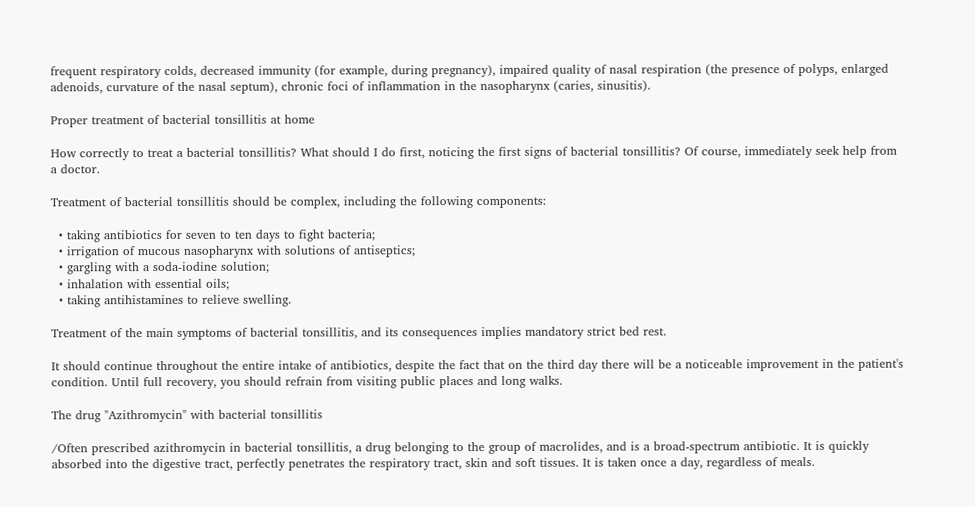frequent respiratory colds, decreased immunity (for example, during pregnancy), impaired quality of nasal respiration (the presence of polyps, enlarged adenoids, curvature of the nasal septum), chronic foci of inflammation in the nasopharynx (caries, sinusitis).

Proper treatment of bacterial tonsillitis at home

How correctly to treat a bacterial tonsillitis? What should I do first, noticing the first signs of bacterial tonsillitis? Of course, immediately seek help from a doctor.

Treatment of bacterial tonsillitis should be complex, including the following components:

  • taking antibiotics for seven to ten days to fight bacteria;
  • irrigation of mucous nasopharynx with solutions of antiseptics;
  • gargling with a soda-iodine solution;
  • inhalation with essential oils;
  • taking antihistamines to relieve swelling.

Treatment of the main symptoms of bacterial tonsillitis, and its consequences implies mandatory strict bed rest.

It should continue throughout the entire intake of antibiotics, despite the fact that on the third day there will be a noticeable improvement in the patient's condition. Until full recovery, you should refrain from visiting public places and long walks.

The drug "Azithromycin" with bacterial tonsillitis

/Often prescribed azithromycin in bacterial tonsillitis, a drug belonging to the group of macrolides, and is a broad-spectrum antibiotic. It is quickly absorbed into the digestive tract, perfectly penetrates the respiratory tract, skin and soft tissues. It is taken once a day, regardless of meals.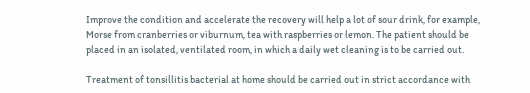Improve the condition and accelerate the recovery will help a lot of sour drink, for example, Morse from cranberries or viburnum, tea with raspberries or lemon. The patient should be placed in an isolated, ventilated room, in which a daily wet cleaning is to be carried out.

Treatment of tonsillitis bacterial at home should be carried out in strict accordance with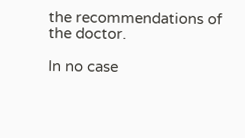the recommendations of the doctor.

In no case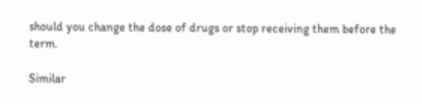should you change the dose of drugs or stop receiving them before the term.

Similar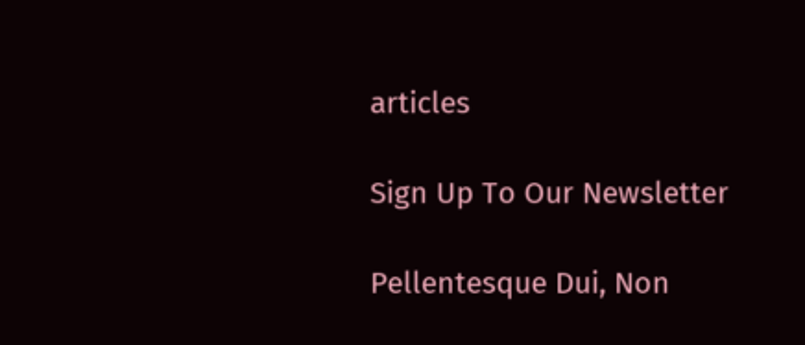articles

Sign Up To Our Newsletter

Pellentesque Dui, Non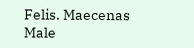Felis. Maecenas Male